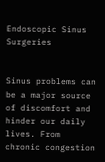Endoscopic Sinus Surgeries


Sinus problems can be a major source of discomfort and hinder our daily lives. From chronic congestion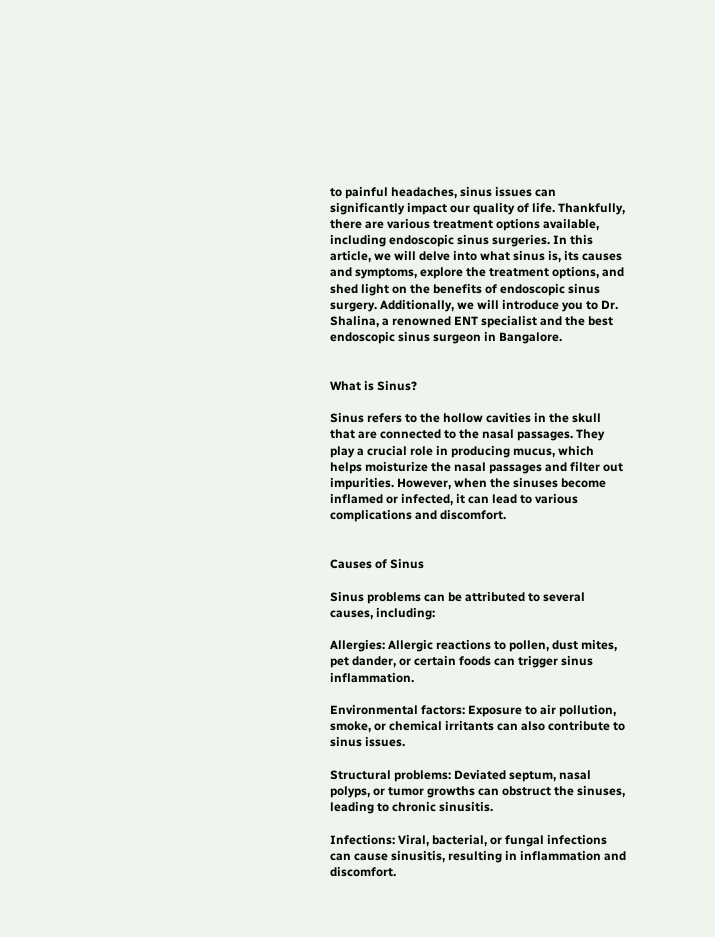to painful headaches, sinus issues can significantly impact our quality of life. Thankfully, there are various treatment options available, including endoscopic sinus surgeries. In this article, we will delve into what sinus is, its causes and symptoms, explore the treatment options, and shed light on the benefits of endoscopic sinus surgery. Additionally, we will introduce you to Dr. Shalina, a renowned ENT specialist and the best endoscopic sinus surgeon in Bangalore.


What is Sinus?

Sinus refers to the hollow cavities in the skull that are connected to the nasal passages. They play a crucial role in producing mucus, which helps moisturize the nasal passages and filter out impurities. However, when the sinuses become inflamed or infected, it can lead to various complications and discomfort.


Causes of Sinus

Sinus problems can be attributed to several causes, including:

Allergies: Allergic reactions to pollen, dust mites, pet dander, or certain foods can trigger sinus inflammation.

Environmental factors: Exposure to air pollution, smoke, or chemical irritants can also contribute to sinus issues.

Structural problems: Deviated septum, nasal polyps, or tumor growths can obstruct the sinuses, leading to chronic sinusitis.

Infections: Viral, bacterial, or fungal infections can cause sinusitis, resulting in inflammation and discomfort.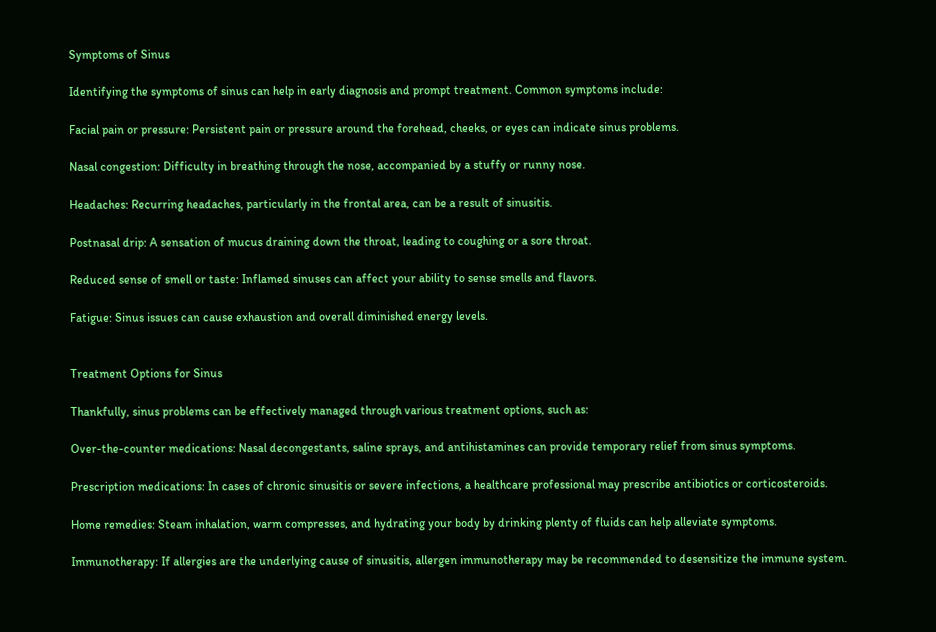Symptoms of Sinus

Identifying the symptoms of sinus can help in early diagnosis and prompt treatment. Common symptoms include:

Facial pain or pressure: Persistent pain or pressure around the forehead, cheeks, or eyes can indicate sinus problems.

Nasal congestion: Difficulty in breathing through the nose, accompanied by a stuffy or runny nose.

Headaches: Recurring headaches, particularly in the frontal area, can be a result of sinusitis.

Postnasal drip: A sensation of mucus draining down the throat, leading to coughing or a sore throat.

Reduced sense of smell or taste: Inflamed sinuses can affect your ability to sense smells and flavors.

Fatigue: Sinus issues can cause exhaustion and overall diminished energy levels.


Treatment Options for Sinus

Thankfully, sinus problems can be effectively managed through various treatment options, such as:

Over-the-counter medications: Nasal decongestants, saline sprays, and antihistamines can provide temporary relief from sinus symptoms.

Prescription medications: In cases of chronic sinusitis or severe infections, a healthcare professional may prescribe antibiotics or corticosteroids.

Home remedies: Steam inhalation, warm compresses, and hydrating your body by drinking plenty of fluids can help alleviate symptoms.

Immunotherapy: If allergies are the underlying cause of sinusitis, allergen immunotherapy may be recommended to desensitize the immune system.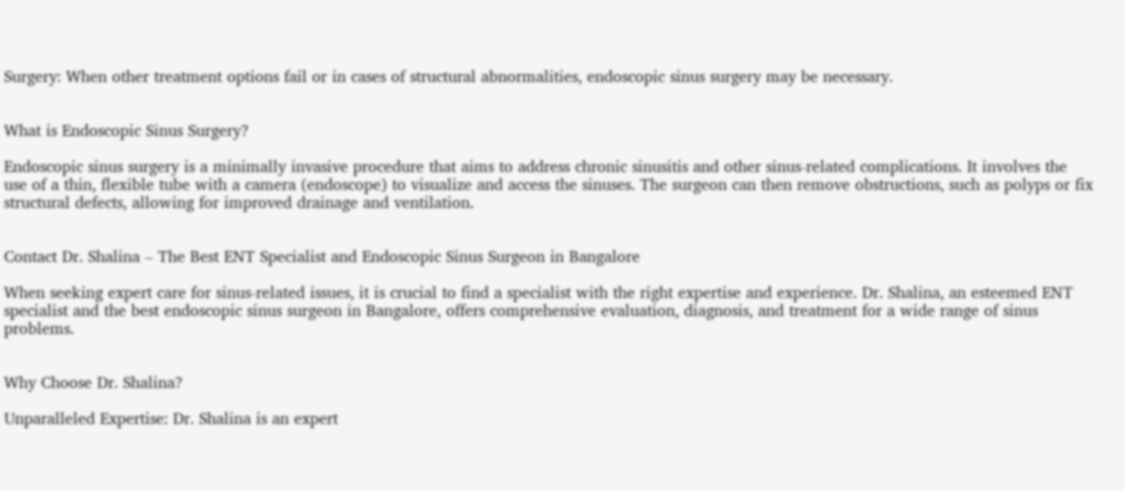Surgery: When other treatment options fail or in cases of structural abnormalities, endoscopic sinus surgery may be necessary.


What is Endoscopic Sinus Surgery?

Endoscopic sinus surgery is a minimally invasive procedure that aims to address chronic sinusitis and other sinus-related complications. It involves the use of a thin, flexible tube with a camera (endoscope) to visualize and access the sinuses. The surgeon can then remove obstructions, such as polyps or fix structural defects, allowing for improved drainage and ventilation.


Contact Dr. Shalina – The Best ENT Specialist and Endoscopic Sinus Surgeon in Bangalore

When seeking expert care for sinus-related issues, it is crucial to find a specialist with the right expertise and experience. Dr. Shalina, an esteemed ENT specialist and the best endoscopic sinus surgeon in Bangalore, offers comprehensive evaluation, diagnosis, and treatment for a wide range of sinus problems.


Why Choose Dr. Shalina?

Unparalleled Expertise: Dr. Shalina is an expert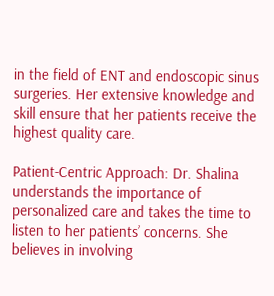in the field of ENT and endoscopic sinus surgeries. Her extensive knowledge and skill ensure that her patients receive the highest quality care.

Patient-Centric Approach: Dr. Shalina understands the importance of personalized care and takes the time to listen to her patients’ concerns. She believes in involving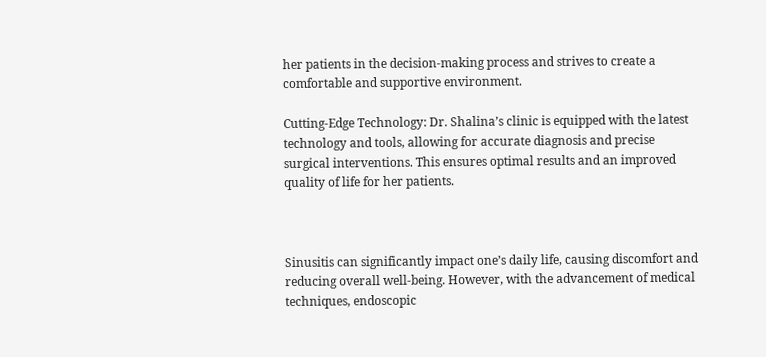her patients in the decision-making process and strives to create a comfortable and supportive environment.

Cutting-Edge Technology: Dr. Shalina’s clinic is equipped with the latest technology and tools, allowing for accurate diagnosis and precise surgical interventions. This ensures optimal results and an improved quality of life for her patients.



Sinusitis can significantly impact one’s daily life, causing discomfort and reducing overall well-being. However, with the advancement of medical techniques, endoscopic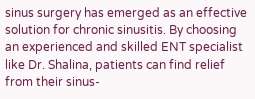sinus surgery has emerged as an effective solution for chronic sinusitis. By choosing an experienced and skilled ENT specialist like Dr. Shalina, patients can find relief from their sinus-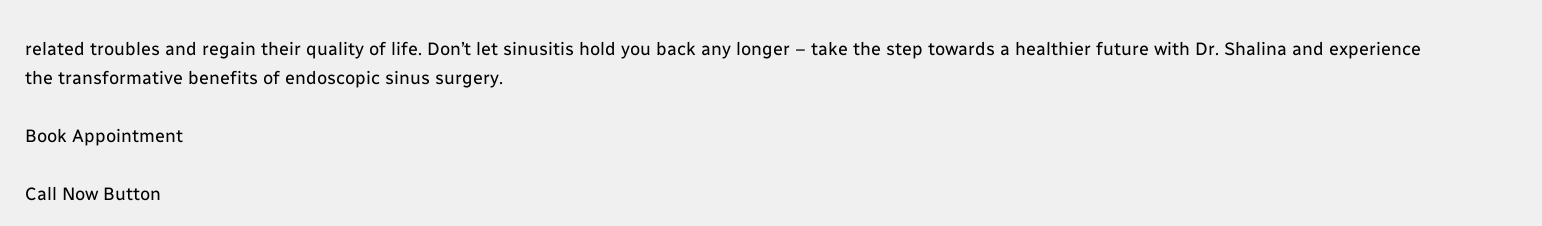related troubles and regain their quality of life. Don’t let sinusitis hold you back any longer – take the step towards a healthier future with Dr. Shalina and experience the transformative benefits of endoscopic sinus surgery.

Book Appointment

Call Now Button